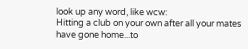look up any word, like wcw:
Hitting a club on your own after all your mates have gone home...to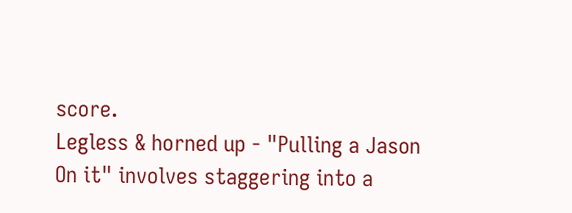score.
Legless & horned up - "Pulling a Jason On it" involves staggering into a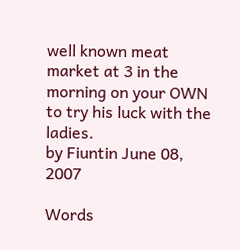well known meat market at 3 in the morning on your OWN to try his luck with the ladies.
by Fiuntin June 08, 2007

Words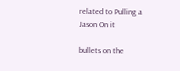related to Pulling a Jason On it

bullets on the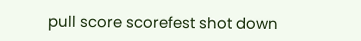pull score scorefest shot down